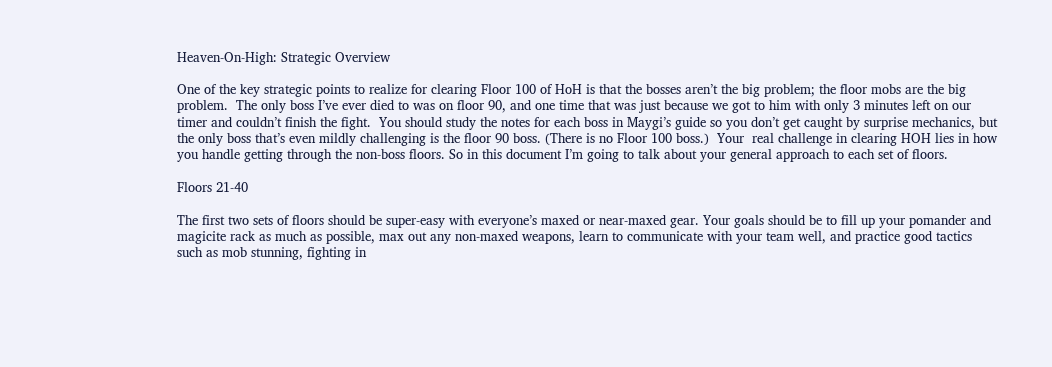Heaven-On-High: Strategic Overview

One of the key strategic points to realize for clearing Floor 100 of HoH is that the bosses aren’t the big problem; the floor mobs are the big problem.  The only boss I’ve ever died to was on floor 90, and one time that was just because we got to him with only 3 minutes left on our timer and couldn’t finish the fight.  You should study the notes for each boss in Maygi’s guide so you don’t get caught by surprise mechanics, but the only boss that’s even mildly challenging is the floor 90 boss. (There is no Floor 100 boss.)  Your  real challenge in clearing HOH lies in how you handle getting through the non-boss floors. So in this document I’m going to talk about your general approach to each set of floors.

Floors 21-40

The first two sets of floors should be super-easy with everyone’s maxed or near-maxed gear. Your goals should be to fill up your pomander and magicite rack as much as possible, max out any non-maxed weapons, learn to communicate with your team well, and practice good tactics such as mob stunning, fighting in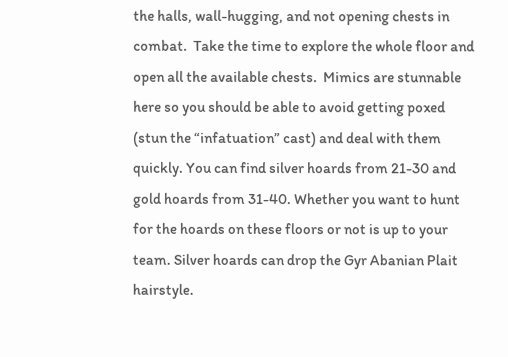the halls, wall-hugging, and not opening chests in combat.  Take the time to explore the whole floor and open all the available chests.  Mimics are stunnable here so you should be able to avoid getting poxed (stun the “infatuation” cast) and deal with them quickly. You can find silver hoards from 21-30 and gold hoards from 31-40. Whether you want to hunt for the hoards on these floors or not is up to your team. Silver hoards can drop the Gyr Abanian Plait hairstyle.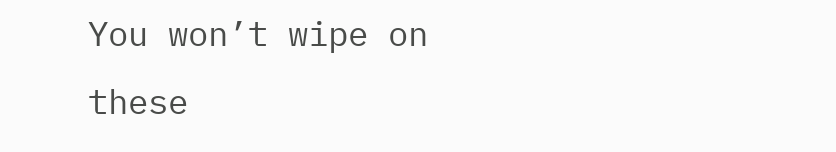You won’t wipe on these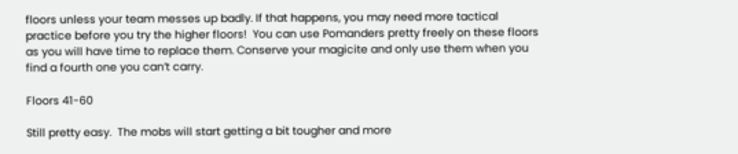floors unless your team messes up badly. If that happens, you may need more tactical practice before you try the higher floors!  You can use Pomanders pretty freely on these floors as you will have time to replace them. Conserve your magicite and only use them when you find a fourth one you can’t carry.

Floors 41-60

Still pretty easy.  The mobs will start getting a bit tougher and more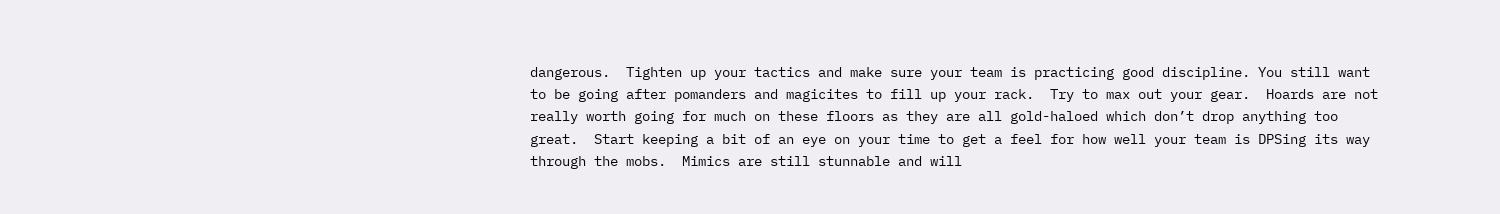dangerous.  Tighten up your tactics and make sure your team is practicing good discipline. You still want to be going after pomanders and magicites to fill up your rack.  Try to max out your gear.  Hoards are not really worth going for much on these floors as they are all gold-haloed which don’t drop anything too great.  Start keeping a bit of an eye on your time to get a feel for how well your team is DPSing its way through the mobs.  Mimics are still stunnable and will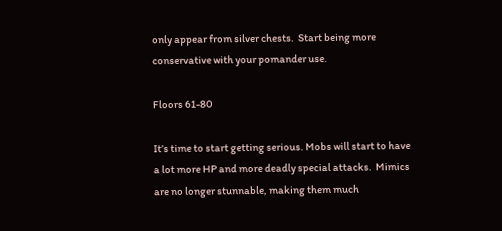only appear from silver chests.  Start being more conservative with your pomander use.

Floors 61-80

It’s time to start getting serious. Mobs will start to have a lot more HP and more deadly special attacks.  Mimics are no longer stunnable, making them much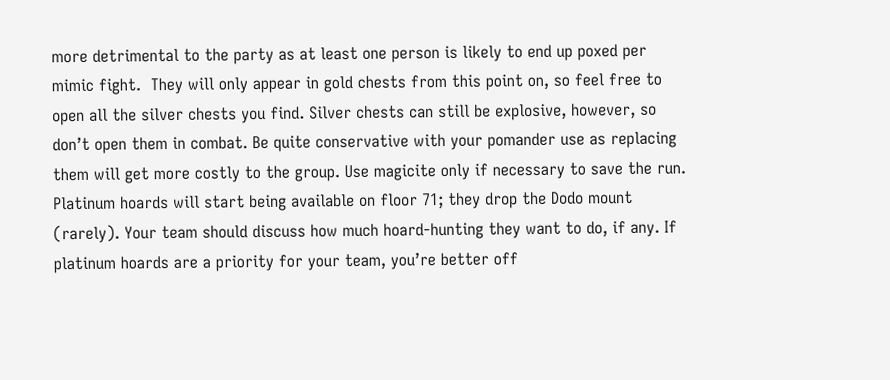more detrimental to the party as at least one person is likely to end up poxed per mimic fight.  They will only appear in gold chests from this point on, so feel free to open all the silver chests you find. Silver chests can still be explosive, however, so don’t open them in combat. Be quite conservative with your pomander use as replacing them will get more costly to the group. Use magicite only if necessary to save the run.  Platinum hoards will start being available on floor 71; they drop the Dodo mount (rarely). Your team should discuss how much hoard-hunting they want to do, if any. If platinum hoards are a priority for your team, you’re better off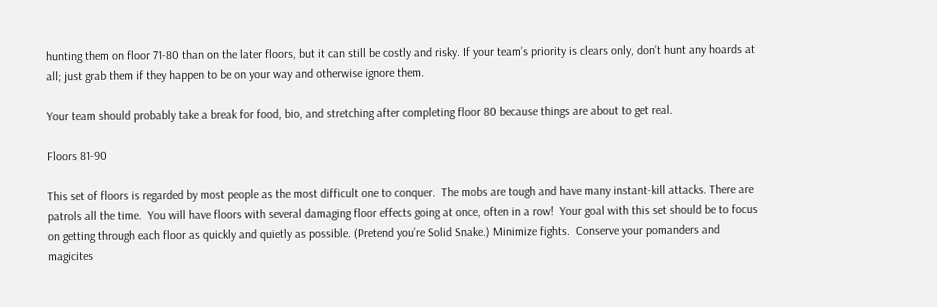hunting them on floor 71-80 than on the later floors, but it can still be costly and risky. If your team’s priority is clears only, don’t hunt any hoards at all; just grab them if they happen to be on your way and otherwise ignore them.

Your team should probably take a break for food, bio, and stretching after completing floor 80 because things are about to get real.

Floors 81-90

This set of floors is regarded by most people as the most difficult one to conquer.  The mobs are tough and have many instant-kill attacks. There are patrols all the time.  You will have floors with several damaging floor effects going at once, often in a row!  Your goal with this set should be to focus on getting through each floor as quickly and quietly as possible. (Pretend you’re Solid Snake.) Minimize fights.  Conserve your pomanders and magicites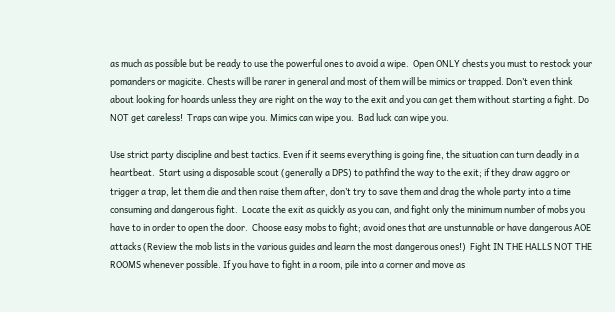as much as possible but be ready to use the powerful ones to avoid a wipe.  Open ONLY chests you must to restock your pomanders or magicite. Chests will be rarer in general and most of them will be mimics or trapped. Don’t even think about looking for hoards unless they are right on the way to the exit and you can get them without starting a fight. Do NOT get careless!  Traps can wipe you. Mimics can wipe you.  Bad luck can wipe you.

Use strict party discipline and best tactics. Even if it seems everything is going fine, the situation can turn deadly in a heartbeat.  Start using a disposable scout (generally a DPS) to pathfind the way to the exit; if they draw aggro or trigger a trap, let them die and then raise them after, don’t try to save them and drag the whole party into a time consuming and dangerous fight.  Locate the exit as quickly as you can, and fight only the minimum number of mobs you have to in order to open the door.  Choose easy mobs to fight; avoid ones that are unstunnable or have dangerous AOE attacks (Review the mob lists in the various guides and learn the most dangerous ones!)  Fight IN THE HALLS NOT THE ROOMS whenever possible. If you have to fight in a room, pile into a corner and move as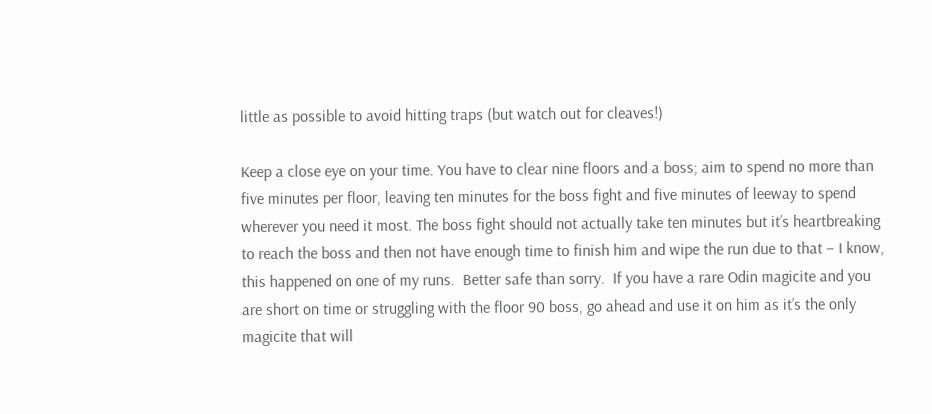little as possible to avoid hitting traps (but watch out for cleaves!)

Keep a close eye on your time. You have to clear nine floors and a boss; aim to spend no more than five minutes per floor, leaving ten minutes for the boss fight and five minutes of leeway to spend wherever you need it most. The boss fight should not actually take ten minutes but it’s heartbreaking to reach the boss and then not have enough time to finish him and wipe the run due to that – I know, this happened on one of my runs.  Better safe than sorry.  If you have a rare Odin magicite and you are short on time or struggling with the floor 90 boss, go ahead and use it on him as it’s the only magicite that will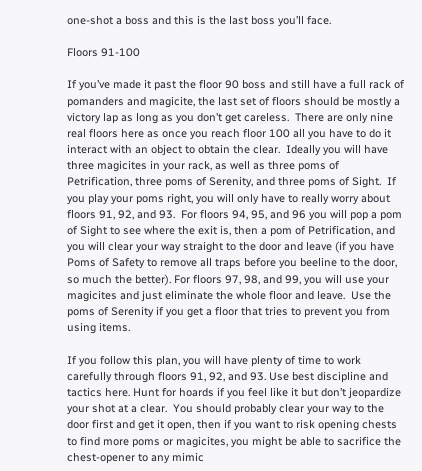one-shot a boss and this is the last boss you’ll face.

Floors 91-100

If you’ve made it past the floor 90 boss and still have a full rack of pomanders and magicite, the last set of floors should be mostly a victory lap as long as you don’t get careless.  There are only nine real floors here as once you reach floor 100 all you have to do it interact with an object to obtain the clear.  Ideally you will have three magicites in your rack, as well as three poms of Petrification, three poms of Serenity, and three poms of Sight.  If you play your poms right, you will only have to really worry about floors 91, 92, and 93.  For floors 94, 95, and 96 you will pop a pom of Sight to see where the exit is, then a pom of Petrification, and you will clear your way straight to the door and leave (if you have Poms of Safety to remove all traps before you beeline to the door, so much the better). For floors 97, 98, and 99, you will use your magicites and just eliminate the whole floor and leave.  Use the poms of Serenity if you get a floor that tries to prevent you from using items.

If you follow this plan, you will have plenty of time to work carefully through floors 91, 92, and 93. Use best discipline and tactics here. Hunt for hoards if you feel like it but don’t jeopardize your shot at a clear.  You should probably clear your way to the door first and get it open, then if you want to risk opening chests to find more poms or magicites, you might be able to sacrifice the chest-opener to any mimic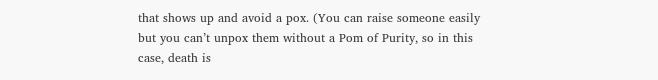that shows up and avoid a pox. (You can raise someone easily but you can’t unpox them without a Pom of Purity, so in this case, death is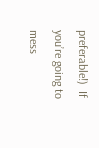preferable!)  If you’re going to mess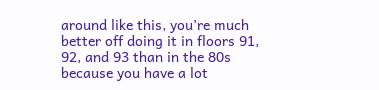around like this, you’re much better off doing it in floors 91, 92, and 93 than in the 80s because you have a lot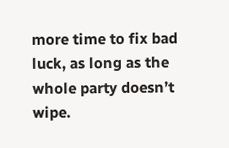more time to fix bad luck, as long as the whole party doesn’t wipe.